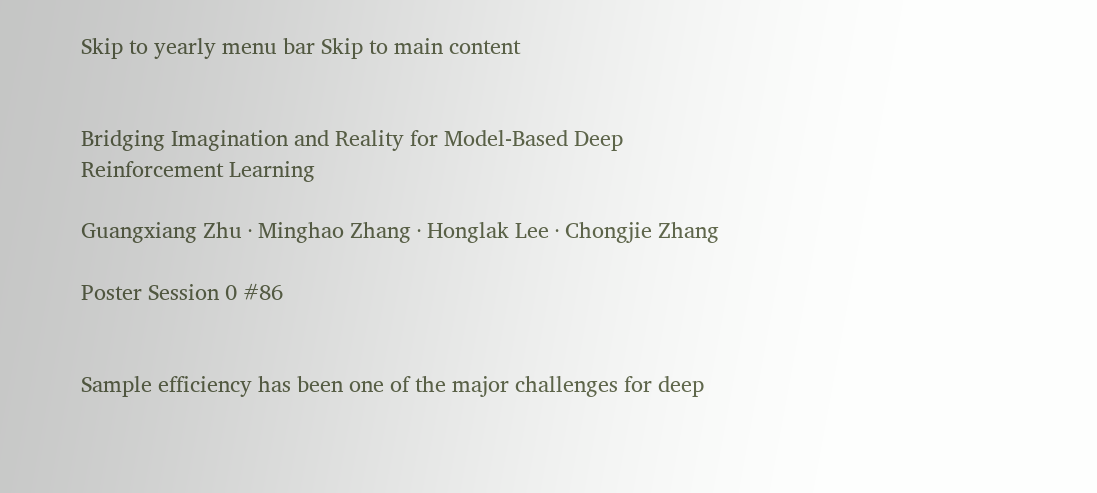Skip to yearly menu bar Skip to main content


Bridging Imagination and Reality for Model-Based Deep Reinforcement Learning

Guangxiang Zhu · Minghao Zhang · Honglak Lee · Chongjie Zhang

Poster Session 0 #86


Sample efficiency has been one of the major challenges for deep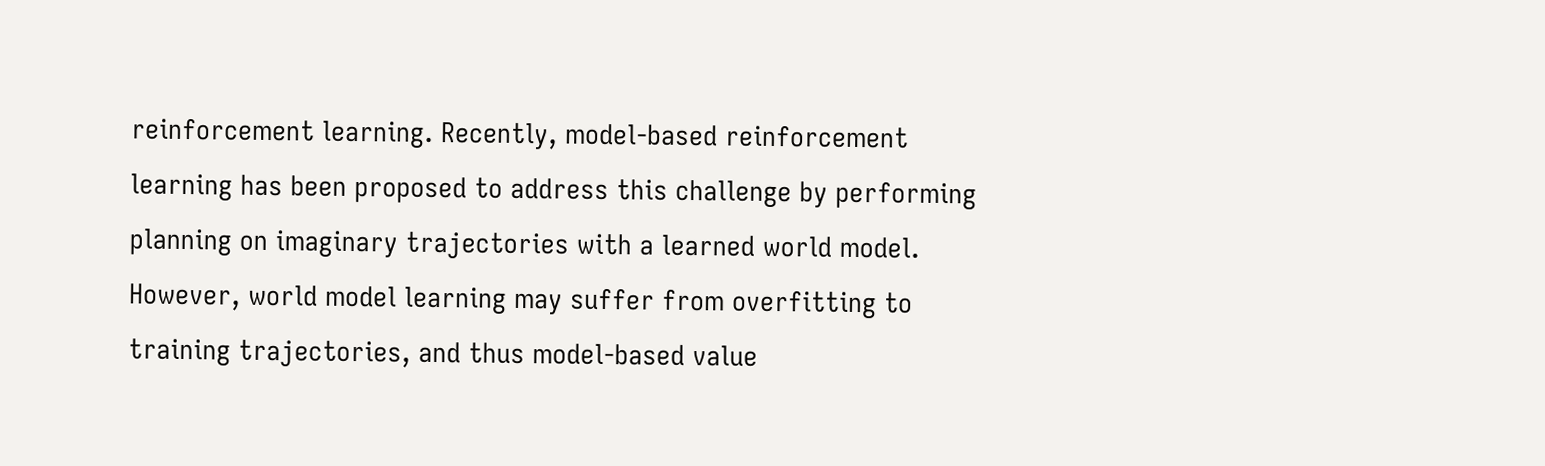reinforcement learning. Recently, model-based reinforcement learning has been proposed to address this challenge by performing planning on imaginary trajectories with a learned world model. However, world model learning may suffer from overfitting to training trajectories, and thus model-based value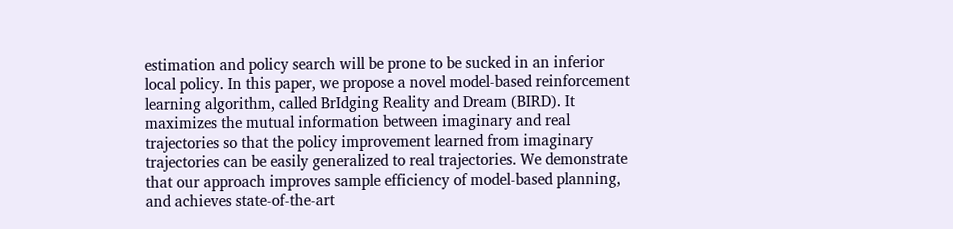estimation and policy search will be prone to be sucked in an inferior local policy. In this paper, we propose a novel model-based reinforcement learning algorithm, called BrIdging Reality and Dream (BIRD). It maximizes the mutual information between imaginary and real trajectories so that the policy improvement learned from imaginary trajectories can be easily generalized to real trajectories. We demonstrate that our approach improves sample efficiency of model-based planning, and achieves state-of-the-art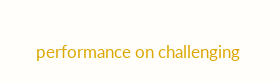performance on challenging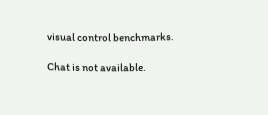visual control benchmarks.

Chat is not available.